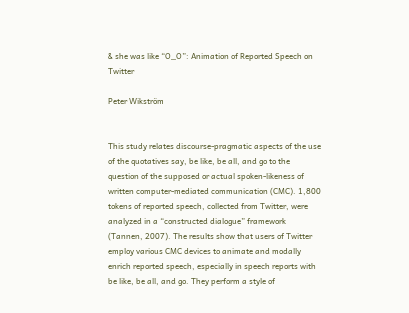& she was like “O_O”: Animation of Reported Speech on Twitter

Peter Wikström


This study relates discourse-pragmatic aspects of the use of the quotatives say, be like, be all, and go to the question of the supposed or actual spoken-likeness of written computer-mediated communication (CMC). 1,800 tokens of reported speech, collected from Twitter, were analyzed in a “constructed dialogue” framework (Tannen, 2007). The results show that users of Twitter employ various CMC devices to animate and modally enrich reported speech, especially in speech reports with be like, be all, and go. They perform a style of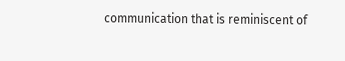communication that is reminiscent of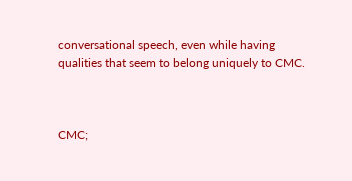conversational speech, even while having qualities that seem to belong uniquely to CMC.



CMC;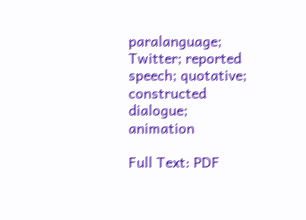paralanguage; Twitter; reported speech; quotative; constructed dialogue; animation

Full Text: PDF